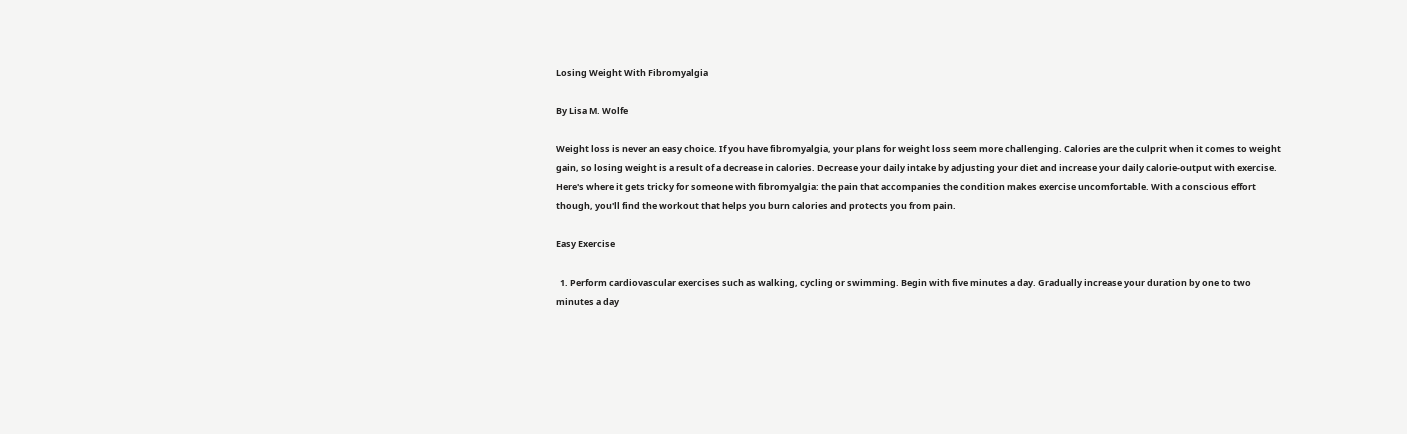Losing Weight With Fibromyalgia

By Lisa M. Wolfe

Weight loss is never an easy choice. If you have fibromyalgia, your plans for weight loss seem more challenging. Calories are the culprit when it comes to weight gain, so losing weight is a result of a decrease in calories. Decrease your daily intake by adjusting your diet and increase your daily calorie-output with exercise. Here's where it gets tricky for someone with fibromyalgia: the pain that accompanies the condition makes exercise uncomfortable. With a conscious effort though, you'll find the workout that helps you burn calories and protects you from pain.

Easy Exercise

  1. Perform cardiovascular exercises such as walking, cycling or swimming. Begin with five minutes a day. Gradually increase your duration by one to two minutes a day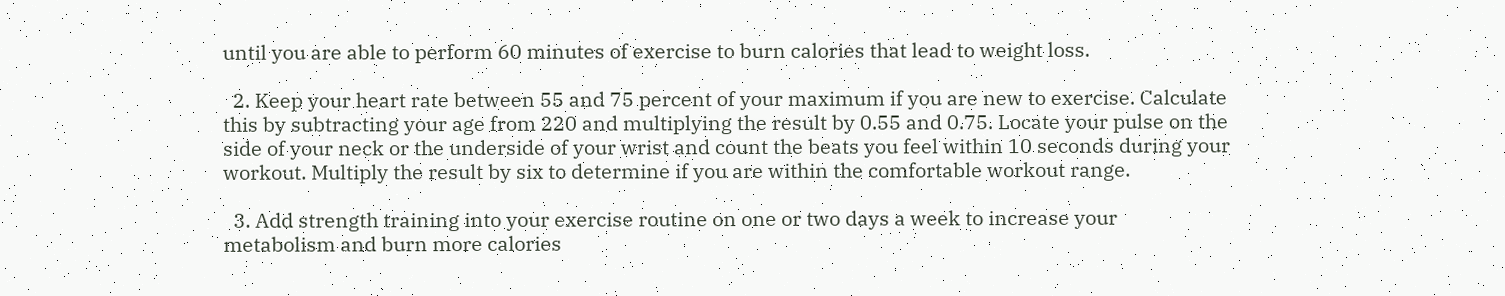until you are able to perform 60 minutes of exercise to burn calories that lead to weight loss.

  2. Keep your heart rate between 55 and 75 percent of your maximum if you are new to exercise. Calculate this by subtracting your age from 220 and multiplying the result by 0.55 and 0.75. Locate your pulse on the side of your neck or the underside of your wrist and count the beats you feel within 10 seconds during your workout. Multiply the result by six to determine if you are within the comfortable workout range.

  3. Add strength training into your exercise routine on one or two days a week to increase your metabolism and burn more calories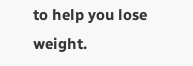to help you lose weight.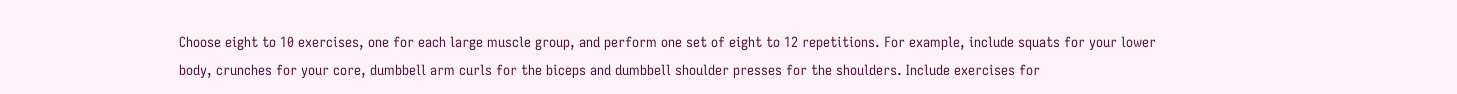Choose eight to 10 exercises, one for each large muscle group, and perform one set of eight to 12 repetitions. For example, include squats for your lower body, crunches for your core, dumbbell arm curls for the biceps and dumbbell shoulder presses for the shoulders. Include exercises for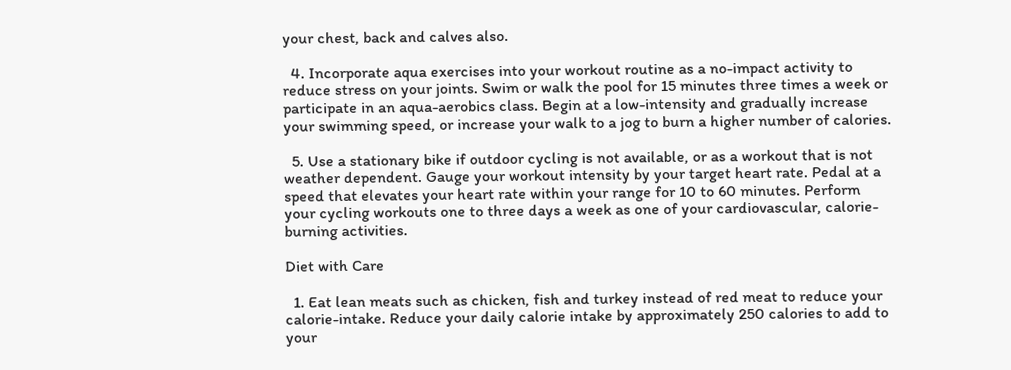your chest, back and calves also.

  4. Incorporate aqua exercises into your workout routine as a no-impact activity to reduce stress on your joints. Swim or walk the pool for 15 minutes three times a week or participate in an aqua-aerobics class. Begin at a low-intensity and gradually increase your swimming speed, or increase your walk to a jog to burn a higher number of calories.

  5. Use a stationary bike if outdoor cycling is not available, or as a workout that is not weather dependent. Gauge your workout intensity by your target heart rate. Pedal at a speed that elevates your heart rate within your range for 10 to 60 minutes. Perform your cycling workouts one to three days a week as one of your cardiovascular, calorie-burning activities.

Diet with Care

  1. Eat lean meats such as chicken, fish and turkey instead of red meat to reduce your calorie-intake. Reduce your daily calorie intake by approximately 250 calories to add to your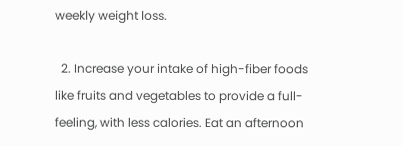weekly weight loss.

  2. Increase your intake of high-fiber foods like fruits and vegetables to provide a full-feeling, with less calories. Eat an afternoon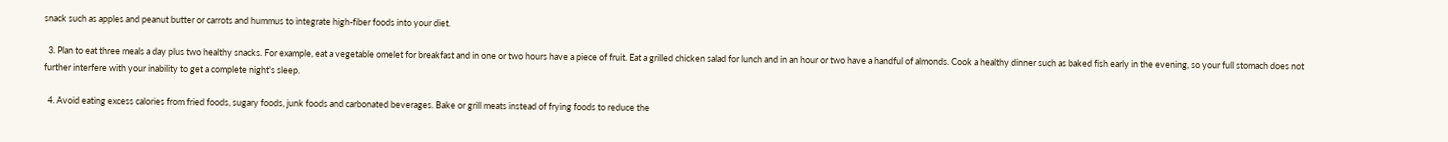snack such as apples and peanut butter or carrots and hummus to integrate high-fiber foods into your diet.

  3. Plan to eat three meals a day plus two healthy snacks. For example, eat a vegetable omelet for breakfast and in one or two hours have a piece of fruit. Eat a grilled chicken salad for lunch and in an hour or two have a handful of almonds. Cook a healthy dinner such as baked fish early in the evening, so your full stomach does not further interfere with your inability to get a complete night's sleep.

  4. Avoid eating excess calories from fried foods, sugary foods, junk foods and carbonated beverages. Bake or grill meats instead of frying foods to reduce the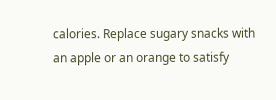calories. Replace sugary snacks with an apple or an orange to satisfy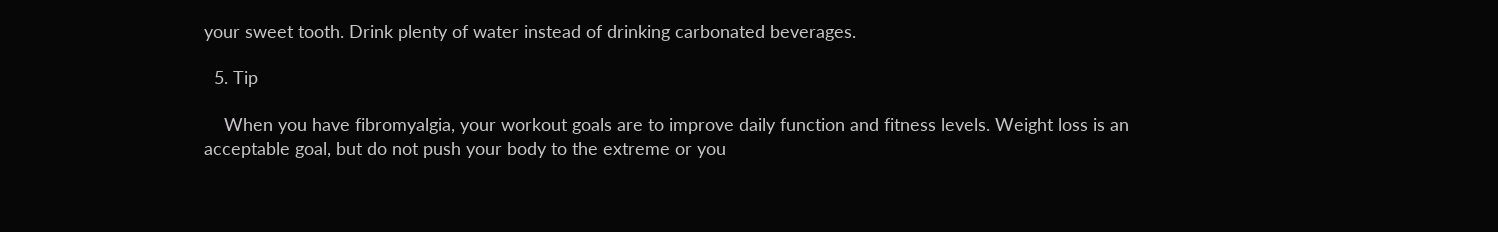your sweet tooth. Drink plenty of water instead of drinking carbonated beverages.

  5. Tip

    When you have fibromyalgia, your workout goals are to improve daily function and fitness levels. Weight loss is an acceptable goal, but do not push your body to the extreme or you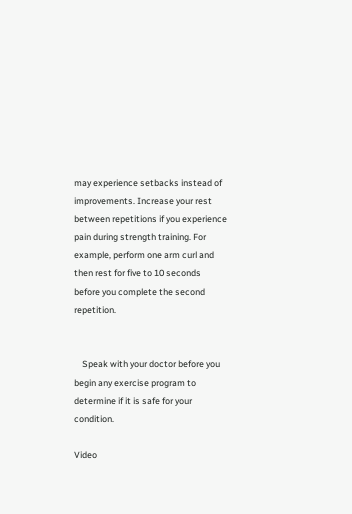may experience setbacks instead of improvements. Increase your rest between repetitions if you experience pain during strength training. For example, perform one arm curl and then rest for five to 10 seconds before you complete the second repetition.


    Speak with your doctor before you begin any exercise program to determine if it is safe for your condition.

Video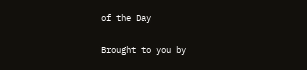of the Day

Brought to you by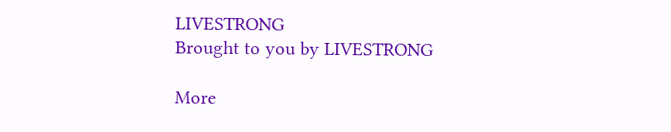LIVESTRONG
Brought to you by LIVESTRONG

More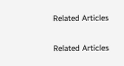Related Articles

Related Articles